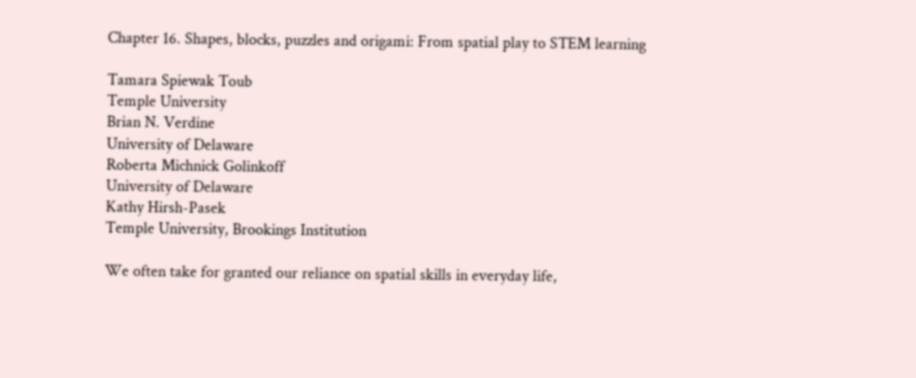Chapter 16. Shapes, blocks, puzzles and origami: From spatial play to STEM learning

Tamara Spiewak Toub
Temple University
Brian N. Verdine
University of Delaware
Roberta Michnick Golinkoff
University of Delaware
Kathy Hirsh-Pasek
Temple University, Brookings Institution

We often take for granted our reliance on spatial skills in everyday life,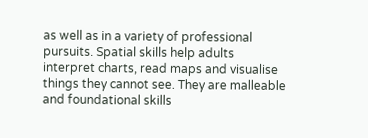as well as in a variety of professional pursuits. Spatial skills help adults interpret charts, read maps and visualise things they cannot see. They are malleable and foundational skills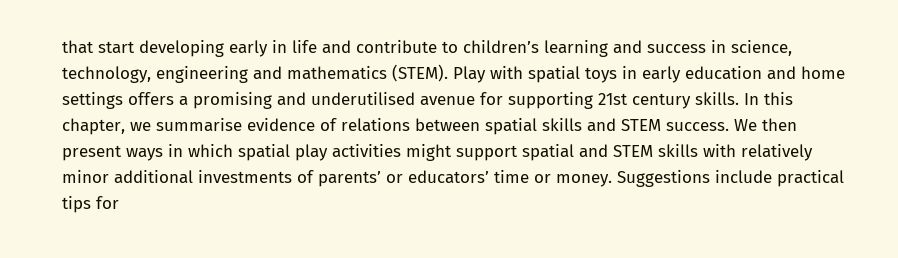that start developing early in life and contribute to children’s learning and success in science, technology, engineering and mathematics (STEM). Play with spatial toys in early education and home settings offers a promising and underutilised avenue for supporting 21st century skills. In this chapter, we summarise evidence of relations between spatial skills and STEM success. We then present ways in which spatial play activities might support spatial and STEM skills with relatively minor additional investments of parents’ or educators’ time or money. Suggestions include practical tips for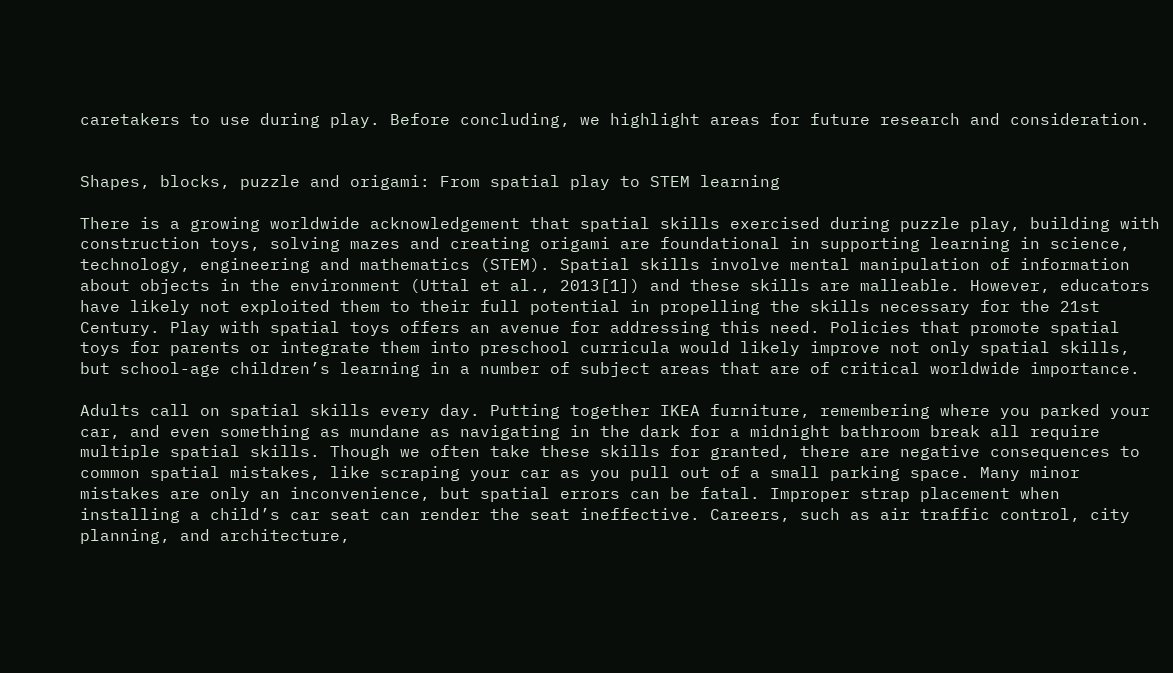caretakers to use during play. Before concluding, we highlight areas for future research and consideration.


Shapes, blocks, puzzle and origami: From spatial play to STEM learning

There is a growing worldwide acknowledgement that spatial skills exercised during puzzle play, building with construction toys, solving mazes and creating origami are foundational in supporting learning in science, technology, engineering and mathematics (STEM). Spatial skills involve mental manipulation of information about objects in the environment (Uttal et al., 2013[1]) and these skills are malleable. However, educators have likely not exploited them to their full potential in propelling the skills necessary for the 21st Century. Play with spatial toys offers an avenue for addressing this need. Policies that promote spatial toys for parents or integrate them into preschool curricula would likely improve not only spatial skills, but school-age children’s learning in a number of subject areas that are of critical worldwide importance.

Adults call on spatial skills every day. Putting together IKEA furniture, remembering where you parked your car, and even something as mundane as navigating in the dark for a midnight bathroom break all require multiple spatial skills. Though we often take these skills for granted, there are negative consequences to common spatial mistakes, like scraping your car as you pull out of a small parking space. Many minor mistakes are only an inconvenience, but spatial errors can be fatal. Improper strap placement when installing a child’s car seat can render the seat ineffective. Careers, such as air traffic control, city planning, and architecture,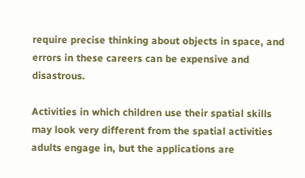require precise thinking about objects in space, and errors in these careers can be expensive and disastrous.

Activities in which children use their spatial skills may look very different from the spatial activities adults engage in, but the applications are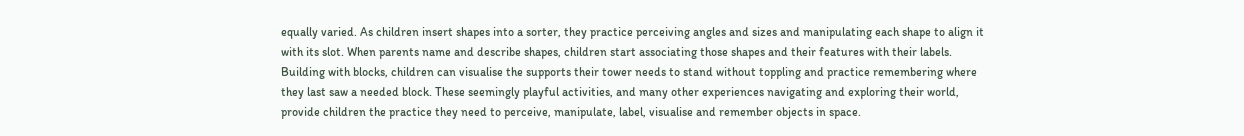equally varied. As children insert shapes into a sorter, they practice perceiving angles and sizes and manipulating each shape to align it with its slot. When parents name and describe shapes, children start associating those shapes and their features with their labels. Building with blocks, children can visualise the supports their tower needs to stand without toppling and practice remembering where they last saw a needed block. These seemingly playful activities, and many other experiences navigating and exploring their world, provide children the practice they need to perceive, manipulate, label, visualise and remember objects in space.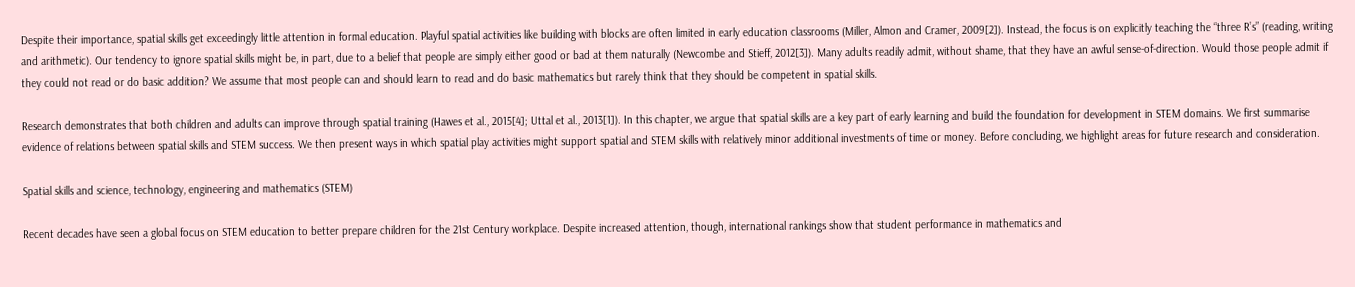Despite their importance, spatial skills get exceedingly little attention in formal education. Playful spatial activities like building with blocks are often limited in early education classrooms (Miller, Almon and Cramer, 2009[2]). Instead, the focus is on explicitly teaching the “three R’s” (reading, writing and arithmetic). Our tendency to ignore spatial skills might be, in part, due to a belief that people are simply either good or bad at them naturally (Newcombe and Stieff, 2012[3]). Many adults readily admit, without shame, that they have an awful sense-of-direction. Would those people admit if they could not read or do basic addition? We assume that most people can and should learn to read and do basic mathematics but rarely think that they should be competent in spatial skills.

Research demonstrates that both children and adults can improve through spatial training (Hawes et al., 2015[4]; Uttal et al., 2013[1]). In this chapter, we argue that spatial skills are a key part of early learning and build the foundation for development in STEM domains. We first summarise evidence of relations between spatial skills and STEM success. We then present ways in which spatial play activities might support spatial and STEM skills with relatively minor additional investments of time or money. Before concluding, we highlight areas for future research and consideration.

Spatial skills and science, technology, engineering and mathematics (STEM)

Recent decades have seen a global focus on STEM education to better prepare children for the 21st Century workplace. Despite increased attention, though, international rankings show that student performance in mathematics and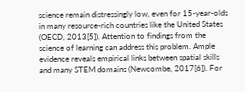science remain distressingly low, even for 15-year-olds in many resource-rich countries like the United States (OECD, 2013[5]). Attention to findings from the science of learning can address this problem. Ample evidence reveals empirical links between spatial skills and many STEM domains (Newcombe, 2017[6]). For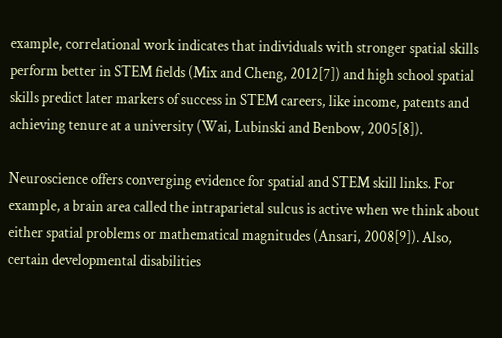example, correlational work indicates that individuals with stronger spatial skills perform better in STEM fields (Mix and Cheng, 2012[7]) and high school spatial skills predict later markers of success in STEM careers, like income, patents and achieving tenure at a university (Wai, Lubinski and Benbow, 2005[8]).

Neuroscience offers converging evidence for spatial and STEM skill links. For example, a brain area called the intraparietal sulcus is active when we think about either spatial problems or mathematical magnitudes (Ansari, 2008[9]). Also, certain developmental disabilities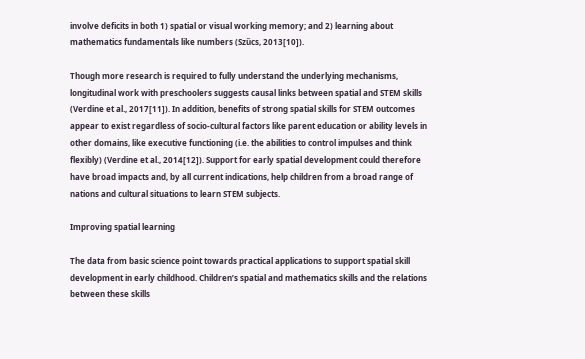involve deficits in both 1) spatial or visual working memory; and 2) learning about mathematics fundamentals like numbers (Szűcs, 2013[10]).

Though more research is required to fully understand the underlying mechanisms, longitudinal work with preschoolers suggests causal links between spatial and STEM skills (Verdine et al., 2017[11]). In addition, benefits of strong spatial skills for STEM outcomes appear to exist regardless of socio-cultural factors like parent education or ability levels in other domains, like executive functioning (i.e. the abilities to control impulses and think flexibly) (Verdine et al., 2014[12]). Support for early spatial development could therefore have broad impacts and, by all current indications, help children from a broad range of nations and cultural situations to learn STEM subjects.

Improving spatial learning

The data from basic science point towards practical applications to support spatial skill development in early childhood. Children’s spatial and mathematics skills and the relations between these skills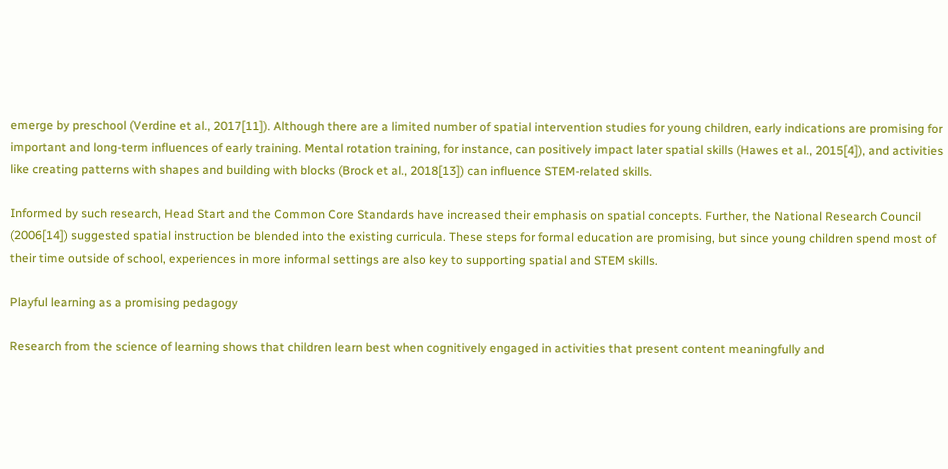emerge by preschool (Verdine et al., 2017[11]). Although there are a limited number of spatial intervention studies for young children, early indications are promising for important and long-term influences of early training. Mental rotation training, for instance, can positively impact later spatial skills (Hawes et al., 2015[4]), and activities like creating patterns with shapes and building with blocks (Brock et al., 2018[13]) can influence STEM-related skills.

Informed by such research, Head Start and the Common Core Standards have increased their emphasis on spatial concepts. Further, the National Research Council (2006[14]) suggested spatial instruction be blended into the existing curricula. These steps for formal education are promising, but since young children spend most of their time outside of school, experiences in more informal settings are also key to supporting spatial and STEM skills.

Playful learning as a promising pedagogy

Research from the science of learning shows that children learn best when cognitively engaged in activities that present content meaningfully and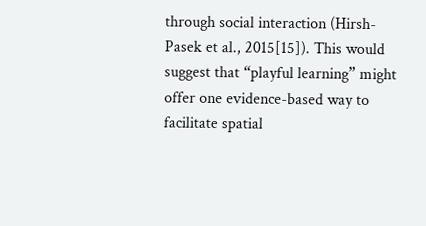through social interaction (Hirsh-Pasek et al., 2015[15]). This would suggest that “playful learning” might offer one evidence-based way to facilitate spatial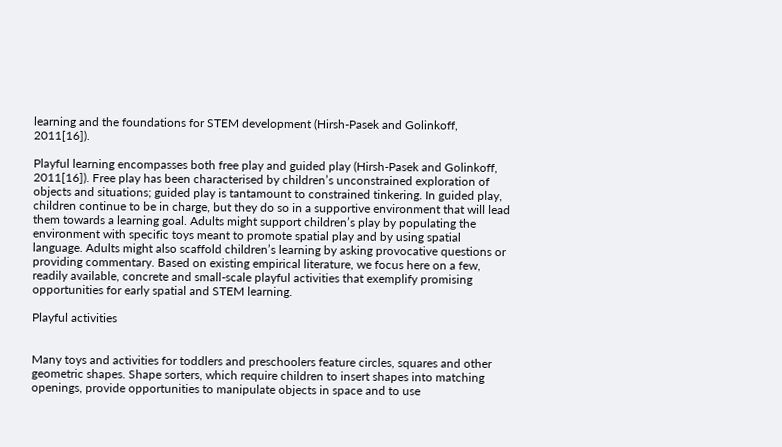learning and the foundations for STEM development (Hirsh-Pasek and Golinkoff, 2011[16]).

Playful learning encompasses both free play and guided play (Hirsh-Pasek and Golinkoff, 2011[16]). Free play has been characterised by children’s unconstrained exploration of objects and situations; guided play is tantamount to constrained tinkering. In guided play, children continue to be in charge, but they do so in a supportive environment that will lead them towards a learning goal. Adults might support children’s play by populating the environment with specific toys meant to promote spatial play and by using spatial language. Adults might also scaffold children’s learning by asking provocative questions or providing commentary. Based on existing empirical literature, we focus here on a few, readily available, concrete and small-scale playful activities that exemplify promising opportunities for early spatial and STEM learning.

Playful activities


Many toys and activities for toddlers and preschoolers feature circles, squares and other geometric shapes. Shape sorters, which require children to insert shapes into matching openings, provide opportunities to manipulate objects in space and to use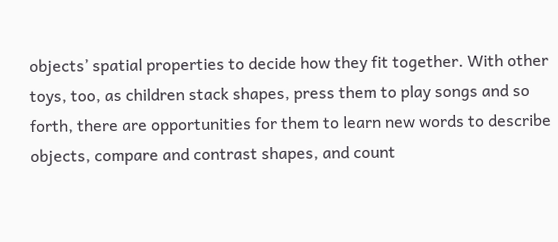objects’ spatial properties to decide how they fit together. With other toys, too, as children stack shapes, press them to play songs and so forth, there are opportunities for them to learn new words to describe objects, compare and contrast shapes, and count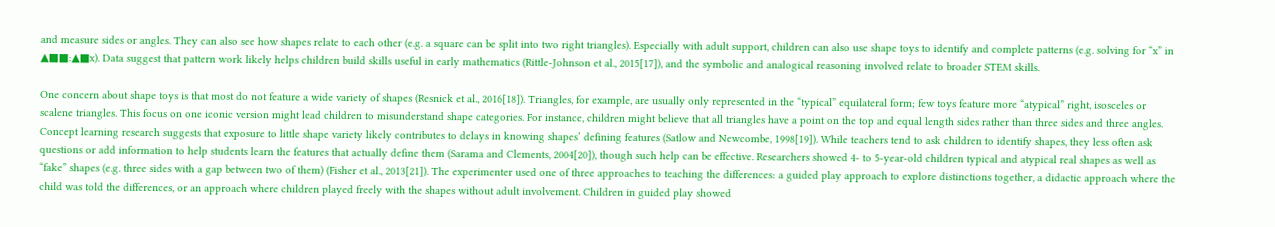and measure sides or angles. They can also see how shapes relate to each other (e.g. a square can be split into two right triangles). Especially with adult support, children can also use shape toys to identify and complete patterns (e.g. solving for “x” in ▲■■:▲■x). Data suggest that pattern work likely helps children build skills useful in early mathematics (Rittle-Johnson et al., 2015[17]), and the symbolic and analogical reasoning involved relate to broader STEM skills.

One concern about shape toys is that most do not feature a wide variety of shapes (Resnick et al., 2016[18]). Triangles, for example, are usually only represented in the “typical” equilateral form; few toys feature more “atypical” right, isosceles or scalene triangles. This focus on one iconic version might lead children to misunderstand shape categories. For instance, children might believe that all triangles have a point on the top and equal length sides rather than three sides and three angles. Concept learning research suggests that exposure to little shape variety likely contributes to delays in knowing shapes’ defining features (Satlow and Newcombe, 1998[19]). While teachers tend to ask children to identify shapes, they less often ask questions or add information to help students learn the features that actually define them (Sarama and Clements, 2004[20]), though such help can be effective. Researchers showed 4- to 5-year-old children typical and atypical real shapes as well as “fake” shapes (e.g. three sides with a gap between two of them) (Fisher et al., 2013[21]). The experimenter used one of three approaches to teaching the differences: a guided play approach to explore distinctions together, a didactic approach where the child was told the differences, or an approach where children played freely with the shapes without adult involvement. Children in guided play showed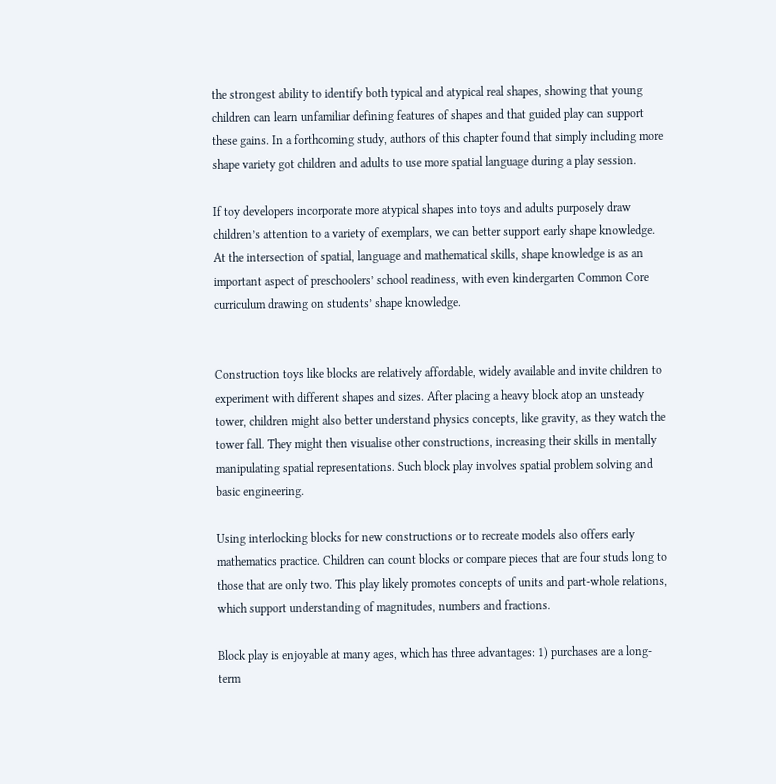the strongest ability to identify both typical and atypical real shapes, showing that young children can learn unfamiliar defining features of shapes and that guided play can support these gains. In a forthcoming study, authors of this chapter found that simply including more shape variety got children and adults to use more spatial language during a play session.

If toy developers incorporate more atypical shapes into toys and adults purposely draw children’s attention to a variety of exemplars, we can better support early shape knowledge. At the intersection of spatial, language and mathematical skills, shape knowledge is as an important aspect of preschoolers’ school readiness, with even kindergarten Common Core curriculum drawing on students’ shape knowledge.


Construction toys like blocks are relatively affordable, widely available and invite children to experiment with different shapes and sizes. After placing a heavy block atop an unsteady tower, children might also better understand physics concepts, like gravity, as they watch the tower fall. They might then visualise other constructions, increasing their skills in mentally manipulating spatial representations. Such block play involves spatial problem solving and basic engineering.

Using interlocking blocks for new constructions or to recreate models also offers early mathematics practice. Children can count blocks or compare pieces that are four studs long to those that are only two. This play likely promotes concepts of units and part-whole relations, which support understanding of magnitudes, numbers and fractions.

Block play is enjoyable at many ages, which has three advantages: 1) purchases are a long-term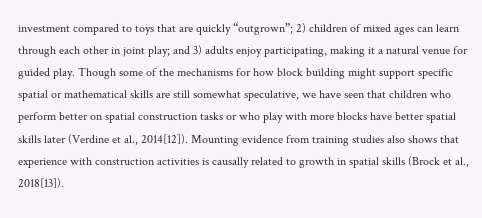investment compared to toys that are quickly “outgrown”; 2) children of mixed ages can learn through each other in joint play; and 3) adults enjoy participating, making it a natural venue for guided play. Though some of the mechanisms for how block building might support specific spatial or mathematical skills are still somewhat speculative, we have seen that children who perform better on spatial construction tasks or who play with more blocks have better spatial skills later (Verdine et al., 2014[12]). Mounting evidence from training studies also shows that experience with construction activities is causally related to growth in spatial skills (Brock et al., 2018[13]).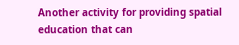Another activity for providing spatial education that can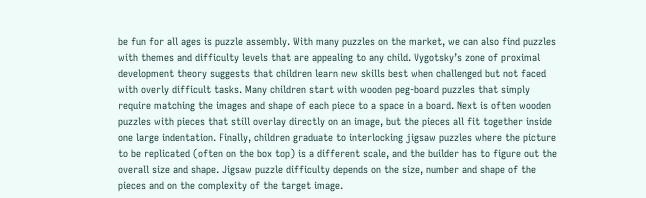be fun for all ages is puzzle assembly. With many puzzles on the market, we can also find puzzles with themes and difficulty levels that are appealing to any child. Vygotsky’s zone of proximal development theory suggests that children learn new skills best when challenged but not faced with overly difficult tasks. Many children start with wooden peg-board puzzles that simply require matching the images and shape of each piece to a space in a board. Next is often wooden puzzles with pieces that still overlay directly on an image, but the pieces all fit together inside one large indentation. Finally, children graduate to interlocking jigsaw puzzles where the picture to be replicated (often on the box top) is a different scale, and the builder has to figure out the overall size and shape. Jigsaw puzzle difficulty depends on the size, number and shape of the pieces and on the complexity of the target image.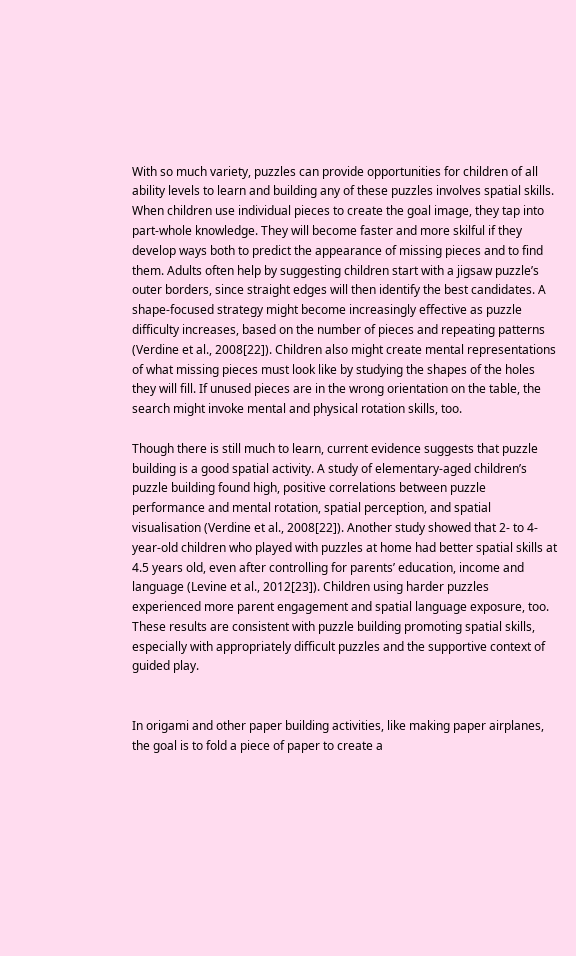With so much variety, puzzles can provide opportunities for children of all ability levels to learn and building any of these puzzles involves spatial skills. When children use individual pieces to create the goal image, they tap into part-whole knowledge. They will become faster and more skilful if they develop ways both to predict the appearance of missing pieces and to find them. Adults often help by suggesting children start with a jigsaw puzzle’s outer borders, since straight edges will then identify the best candidates. A shape-focused strategy might become increasingly effective as puzzle difficulty increases, based on the number of pieces and repeating patterns (Verdine et al., 2008[22]). Children also might create mental representations of what missing pieces must look like by studying the shapes of the holes they will fill. If unused pieces are in the wrong orientation on the table, the search might invoke mental and physical rotation skills, too.

Though there is still much to learn, current evidence suggests that puzzle building is a good spatial activity. A study of elementary-aged children’s puzzle building found high, positive correlations between puzzle performance and mental rotation, spatial perception, and spatial visualisation (Verdine et al., 2008[22]). Another study showed that 2- to 4-year-old children who played with puzzles at home had better spatial skills at 4.5 years old, even after controlling for parents’ education, income and language (Levine et al., 2012[23]). Children using harder puzzles experienced more parent engagement and spatial language exposure, too. These results are consistent with puzzle building promoting spatial skills, especially with appropriately difficult puzzles and the supportive context of guided play.


In origami and other paper building activities, like making paper airplanes, the goal is to fold a piece of paper to create a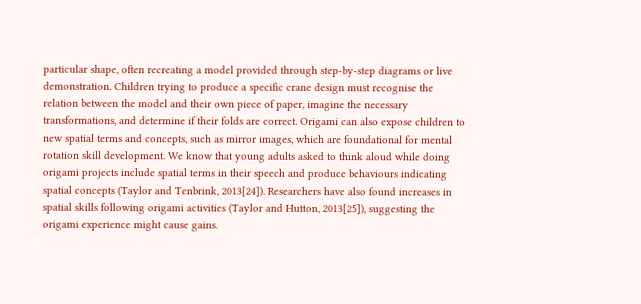particular shape, often recreating a model provided through step-by-step diagrams or live demonstration. Children trying to produce a specific crane design must recognise the relation between the model and their own piece of paper, imagine the necessary transformations, and determine if their folds are correct. Origami can also expose children to new spatial terms and concepts, such as mirror images, which are foundational for mental rotation skill development. We know that young adults asked to think aloud while doing origami projects include spatial terms in their speech and produce behaviours indicating spatial concepts (Taylor and Tenbrink, 2013[24]). Researchers have also found increases in spatial skills following origami activities (Taylor and Hutton, 2013[25]), suggesting the origami experience might cause gains.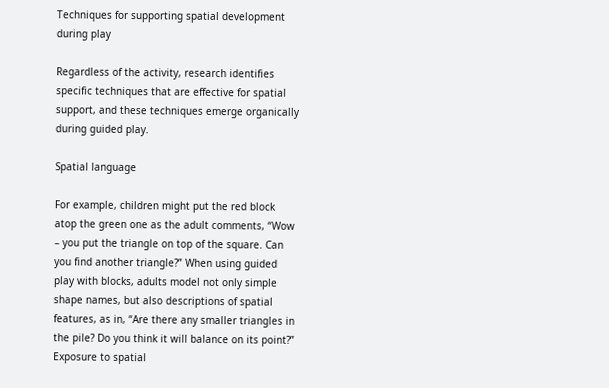Techniques for supporting spatial development during play

Regardless of the activity, research identifies specific techniques that are effective for spatial support, and these techniques emerge organically during guided play.

Spatial language

For example, children might put the red block atop the green one as the adult comments, “Wow – you put the triangle on top of the square. Can you find another triangle?” When using guided play with blocks, adults model not only simple shape names, but also descriptions of spatial features, as in, “Are there any smaller triangles in the pile? Do you think it will balance on its point?” Exposure to spatial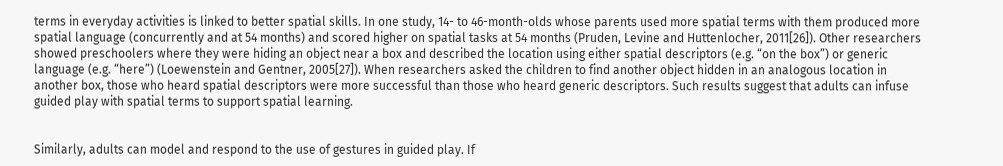terms in everyday activities is linked to better spatial skills. In one study, 14- to 46-month-olds whose parents used more spatial terms with them produced more spatial language (concurrently and at 54 months) and scored higher on spatial tasks at 54 months (Pruden, Levine and Huttenlocher, 2011[26]). Other researchers showed preschoolers where they were hiding an object near a box and described the location using either spatial descriptors (e.g. “on the box”) or generic language (e.g. “here”) (Loewenstein and Gentner, 2005[27]). When researchers asked the children to find another object hidden in an analogous location in another box, those who heard spatial descriptors were more successful than those who heard generic descriptors. Such results suggest that adults can infuse guided play with spatial terms to support spatial learning.


Similarly, adults can model and respond to the use of gestures in guided play. If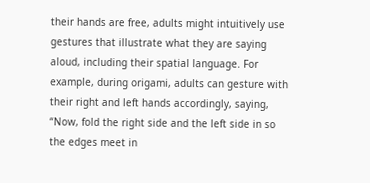their hands are free, adults might intuitively use gestures that illustrate what they are saying aloud, including their spatial language. For example, during origami, adults can gesture with their right and left hands accordingly, saying, “Now, fold the right side and the left side in so the edges meet in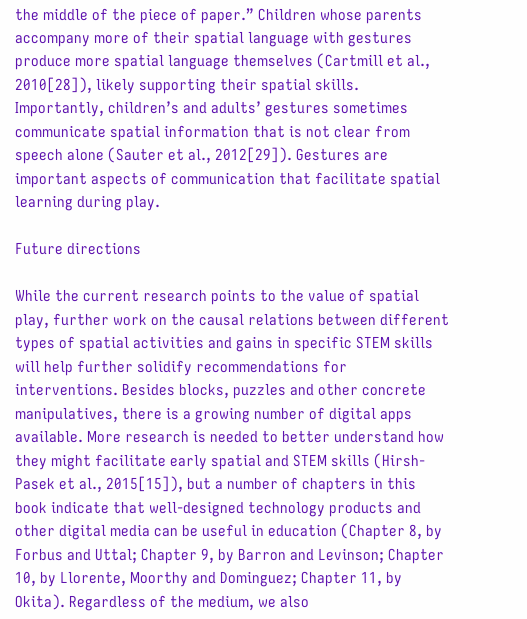the middle of the piece of paper.” Children whose parents accompany more of their spatial language with gestures produce more spatial language themselves (Cartmill et al., 2010[28]), likely supporting their spatial skills. Importantly, children’s and adults’ gestures sometimes communicate spatial information that is not clear from speech alone (Sauter et al., 2012[29]). Gestures are important aspects of communication that facilitate spatial learning during play.

Future directions

While the current research points to the value of spatial play, further work on the causal relations between different types of spatial activities and gains in specific STEM skills will help further solidify recommendations for interventions. Besides blocks, puzzles and other concrete manipulatives, there is a growing number of digital apps available. More research is needed to better understand how they might facilitate early spatial and STEM skills (Hirsh-Pasek et al., 2015[15]), but a number of chapters in this book indicate that well-designed technology products and other digital media can be useful in education (Chapter 8, by Forbus and Uttal; Chapter 9, by Barron and Levinson; Chapter 10, by Llorente, Moorthy and Dominguez; Chapter 11, by Okita). Regardless of the medium, we also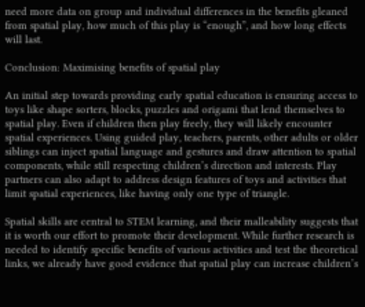need more data on group and individual differences in the benefits gleaned from spatial play, how much of this play is “enough”, and how long effects will last.

Conclusion: Maximising benefits of spatial play

An initial step towards providing early spatial education is ensuring access to toys like shape sorters, blocks, puzzles and origami that lend themselves to spatial play. Even if children then play freely, they will likely encounter spatial experiences. Using guided play, teachers, parents, other adults or older siblings can inject spatial language and gestures and draw attention to spatial components, while still respecting children’s direction and interests. Play partners can also adapt to address design features of toys and activities that limit spatial experiences, like having only one type of triangle.

Spatial skills are central to STEM learning, and their malleability suggests that it is worth our effort to promote their development. While further research is needed to identify specific benefits of various activities and test the theoretical links, we already have good evidence that spatial play can increase children’s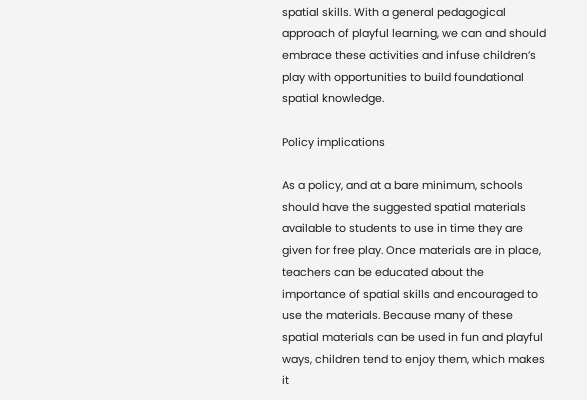spatial skills. With a general pedagogical approach of playful learning, we can and should embrace these activities and infuse children’s play with opportunities to build foundational spatial knowledge.

Policy implications

As a policy, and at a bare minimum, schools should have the suggested spatial materials available to students to use in time they are given for free play. Once materials are in place, teachers can be educated about the importance of spatial skills and encouraged to use the materials. Because many of these spatial materials can be used in fun and playful ways, children tend to enjoy them, which makes it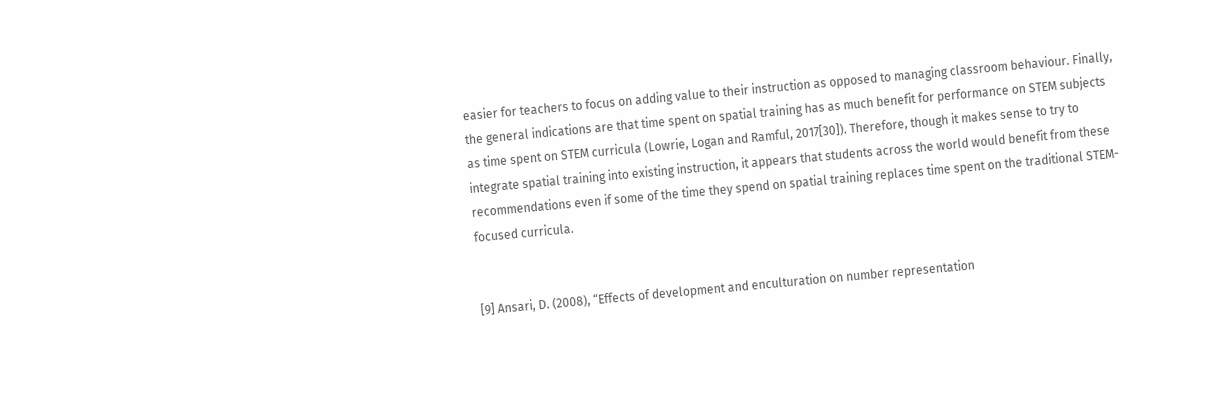easier for teachers to focus on adding value to their instruction as opposed to managing classroom behaviour. Finally, the general indications are that time spent on spatial training has as much benefit for performance on STEM subjects as time spent on STEM curricula (Lowrie, Logan and Ramful, 2017[30]). Therefore, though it makes sense to try to integrate spatial training into existing instruction, it appears that students across the world would benefit from these recommendations even if some of the time they spend on spatial training replaces time spent on the traditional STEM-focused curricula.


[9] Ansari, D. (2008), “Effects of development and enculturation on number representation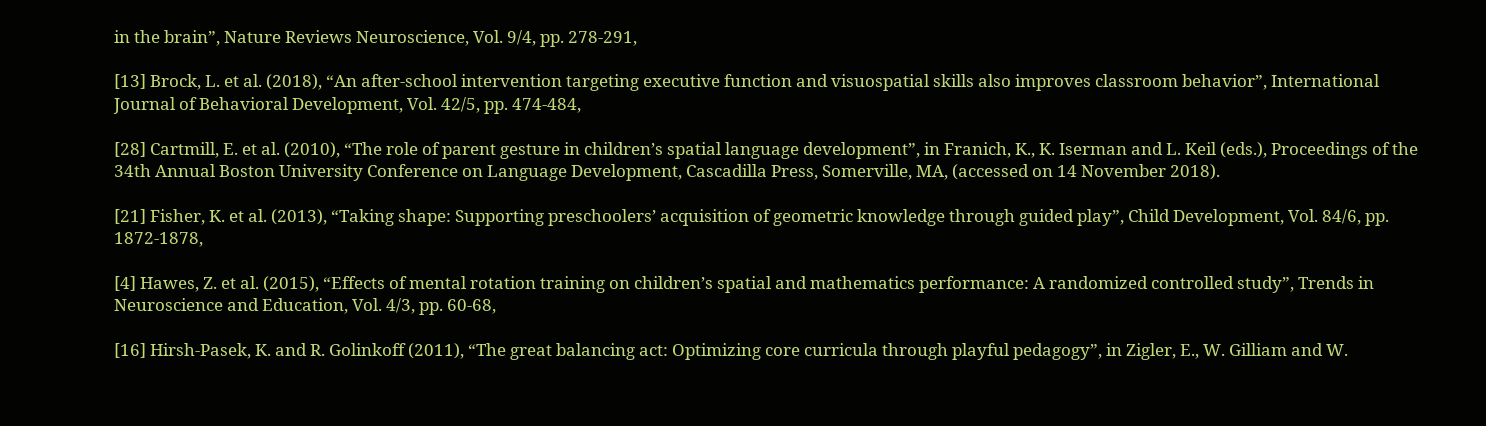in the brain”, Nature Reviews Neuroscience, Vol. 9/4, pp. 278-291,

[13] Brock, L. et al. (2018), “An after-school intervention targeting executive function and visuospatial skills also improves classroom behavior”, International Journal of Behavioral Development, Vol. 42/5, pp. 474-484,

[28] Cartmill, E. et al. (2010), “The role of parent gesture in children’s spatial language development”, in Franich, K., K. Iserman and L. Keil (eds.), Proceedings of the 34th Annual Boston University Conference on Language Development, Cascadilla Press, Somerville, MA, (accessed on 14 November 2018).

[21] Fisher, K. et al. (2013), “Taking shape: Supporting preschoolers’ acquisition of geometric knowledge through guided play”, Child Development, Vol. 84/6, pp. 1872-1878,

[4] Hawes, Z. et al. (2015), “Effects of mental rotation training on children’s spatial and mathematics performance: A randomized controlled study”, Trends in Neuroscience and Education, Vol. 4/3, pp. 60-68,

[16] Hirsh-Pasek, K. and R. Golinkoff (2011), “The great balancing act: Optimizing core curricula through playful pedagogy”, in Zigler, E., W. Gilliam and W.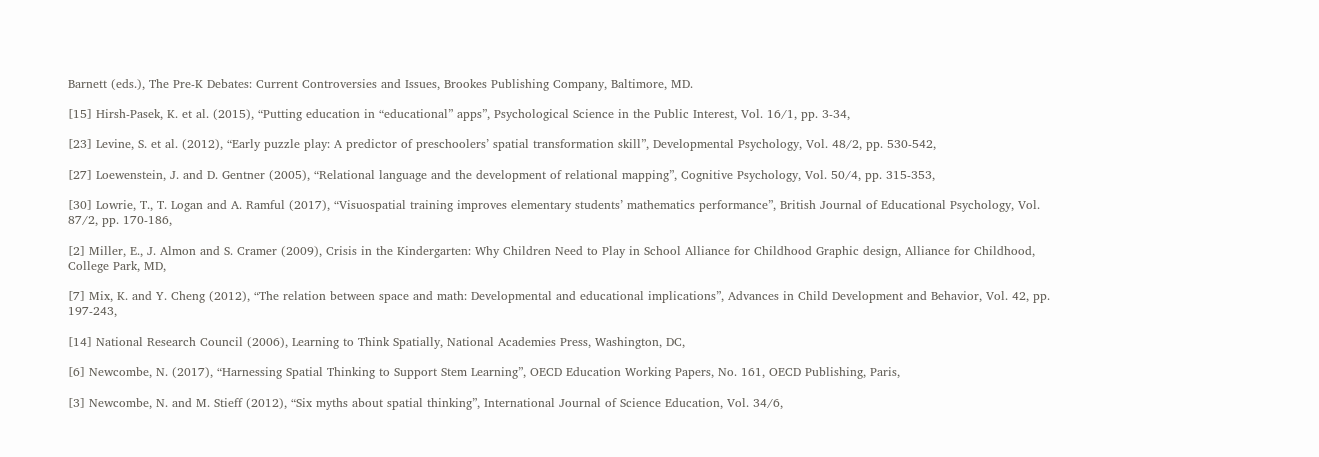Barnett (eds.), The Pre-K Debates: Current Controversies and Issues, Brookes Publishing Company, Baltimore, MD.

[15] Hirsh-Pasek, K. et al. (2015), “Putting education in “educational” apps”, Psychological Science in the Public Interest, Vol. 16/1, pp. 3-34,

[23] Levine, S. et al. (2012), “Early puzzle play: A predictor of preschoolers’ spatial transformation skill”, Developmental Psychology, Vol. 48/2, pp. 530-542,

[27] Loewenstein, J. and D. Gentner (2005), “Relational language and the development of relational mapping”, Cognitive Psychology, Vol. 50/4, pp. 315-353,

[30] Lowrie, T., T. Logan and A. Ramful (2017), “Visuospatial training improves elementary students’ mathematics performance”, British Journal of Educational Psychology, Vol. 87/2, pp. 170-186,

[2] Miller, E., J. Almon and S. Cramer (2009), Crisis in the Kindergarten: Why Children Need to Play in School Alliance for Childhood Graphic design, Alliance for Childhood, College Park, MD,

[7] Mix, K. and Y. Cheng (2012), “The relation between space and math: Developmental and educational implications”, Advances in Child Development and Behavior, Vol. 42, pp. 197-243,

[14] National Research Council (2006), Learning to Think Spatially, National Academies Press, Washington, DC,

[6] Newcombe, N. (2017), “Harnessing Spatial Thinking to Support Stem Learning”, OECD Education Working Papers, No. 161, OECD Publishing, Paris,

[3] Newcombe, N. and M. Stieff (2012), “Six myths about spatial thinking”, International Journal of Science Education, Vol. 34/6,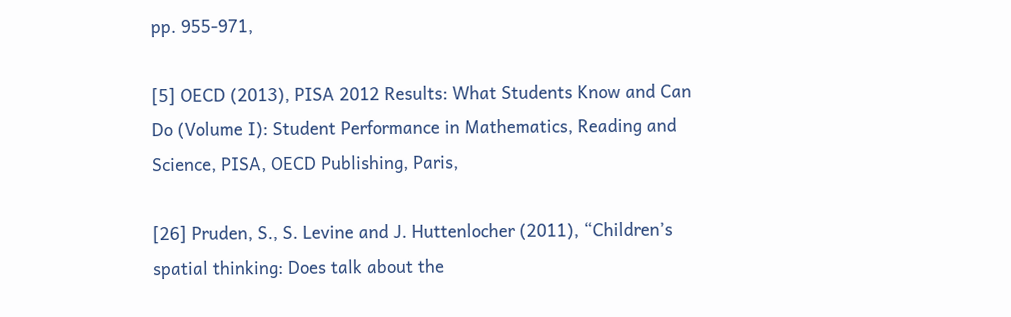pp. 955-971,

[5] OECD (2013), PISA 2012 Results: What Students Know and Can Do (Volume I): Student Performance in Mathematics, Reading and Science, PISA, OECD Publishing, Paris,

[26] Pruden, S., S. Levine and J. Huttenlocher (2011), “Children’s spatial thinking: Does talk about the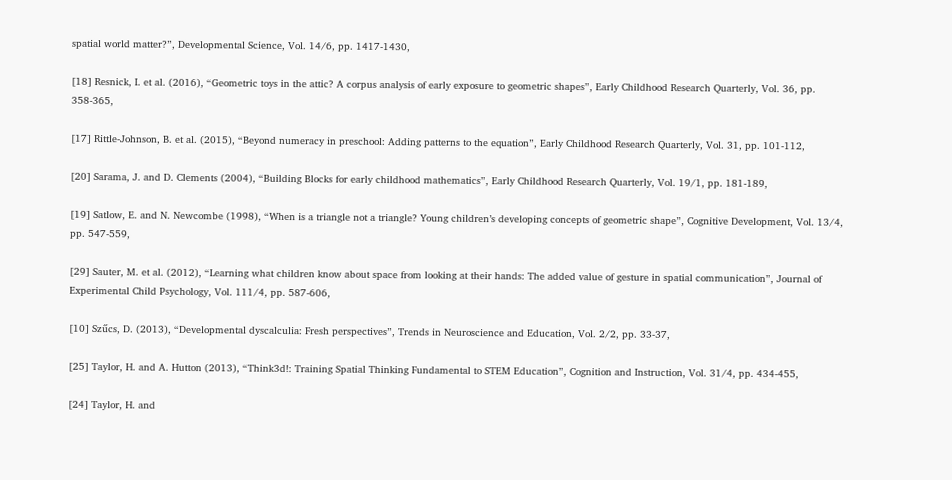spatial world matter?”, Developmental Science, Vol. 14/6, pp. 1417-1430,

[18] Resnick, I. et al. (2016), “Geometric toys in the attic? A corpus analysis of early exposure to geometric shapes”, Early Childhood Research Quarterly, Vol. 36, pp. 358-365,

[17] Rittle-Johnson, B. et al. (2015), “Beyond numeracy in preschool: Adding patterns to the equation”, Early Childhood Research Quarterly, Vol. 31, pp. 101-112,

[20] Sarama, J. and D. Clements (2004), “Building Blocks for early childhood mathematics”, Early Childhood Research Quarterly, Vol. 19/1, pp. 181-189,

[19] Satlow, E. and N. Newcombe (1998), “When is a triangle not a triangle? Young children’s developing concepts of geometric shape”, Cognitive Development, Vol. 13/4, pp. 547-559,

[29] Sauter, M. et al. (2012), “Learning what children know about space from looking at their hands: The added value of gesture in spatial communication”, Journal of Experimental Child Psychology, Vol. 111/4, pp. 587-606,

[10] Szűcs, D. (2013), “Developmental dyscalculia: Fresh perspectives”, Trends in Neuroscience and Education, Vol. 2/2, pp. 33-37,

[25] Taylor, H. and A. Hutton (2013), “Think3d!: Training Spatial Thinking Fundamental to STEM Education”, Cognition and Instruction, Vol. 31/4, pp. 434-455,

[24] Taylor, H. and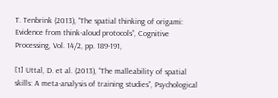T. Tenbrink (2013), “The spatial thinking of origami: Evidence from think-aloud protocols”, Cognitive Processing, Vol. 14/2, pp. 189-191,

[1] Uttal, D. et al. (2013), “The malleability of spatial skills: A meta-analysis of training studies”, Psychological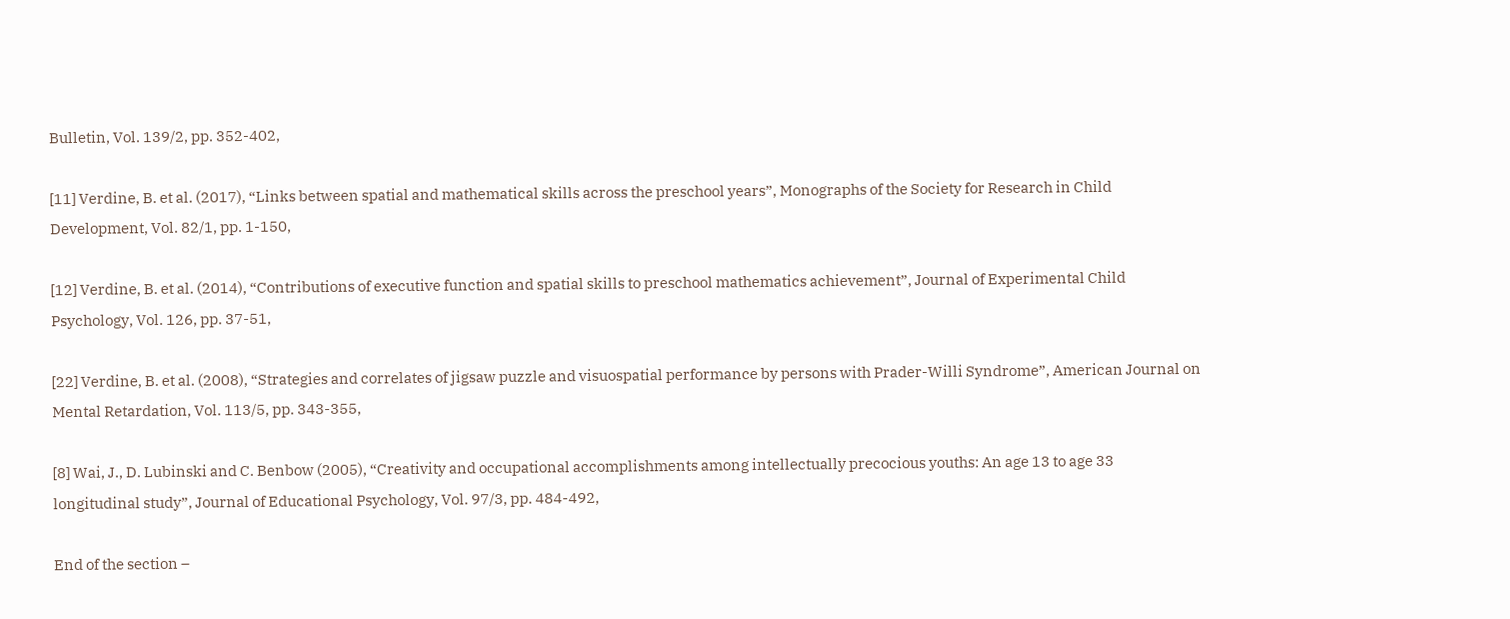Bulletin, Vol. 139/2, pp. 352-402,

[11] Verdine, B. et al. (2017), “Links between spatial and mathematical skills across the preschool years”, Monographs of the Society for Research in Child Development, Vol. 82/1, pp. 1-150,

[12] Verdine, B. et al. (2014), “Contributions of executive function and spatial skills to preschool mathematics achievement”, Journal of Experimental Child Psychology, Vol. 126, pp. 37-51,

[22] Verdine, B. et al. (2008), “Strategies and correlates of jigsaw puzzle and visuospatial performance by persons with Prader-Willi Syndrome”, American Journal on Mental Retardation, Vol. 113/5, pp. 343-355,

[8] Wai, J., D. Lubinski and C. Benbow (2005), “Creativity and occupational accomplishments among intellectually precocious youths: An age 13 to age 33 longitudinal study”, Journal of Educational Psychology, Vol. 97/3, pp. 484-492,

End of the section –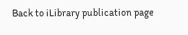Back to iLibrary publication page